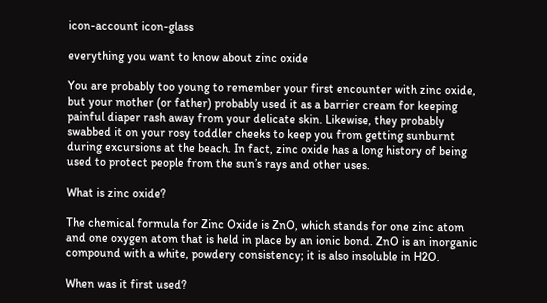icon-account icon-glass

everything you want to know about zinc oxide

You are probably too young to remember your first encounter with zinc oxide, but your mother (or father) probably used it as a barrier cream for keeping painful diaper rash away from your delicate skin. Likewise, they probably swabbed it on your rosy toddler cheeks to keep you from getting sunburnt during excursions at the beach. In fact, zinc oxide has a long history of being used to protect people from the sun’s rays and other uses.

What is zinc oxide?

The chemical formula for Zinc Oxide is ZnO, which stands for one zinc atom and one oxygen atom that is held in place by an ionic bond. ZnO is an inorganic compound with a white, powdery consistency; it is also insoluble in H2O.

When was it first used?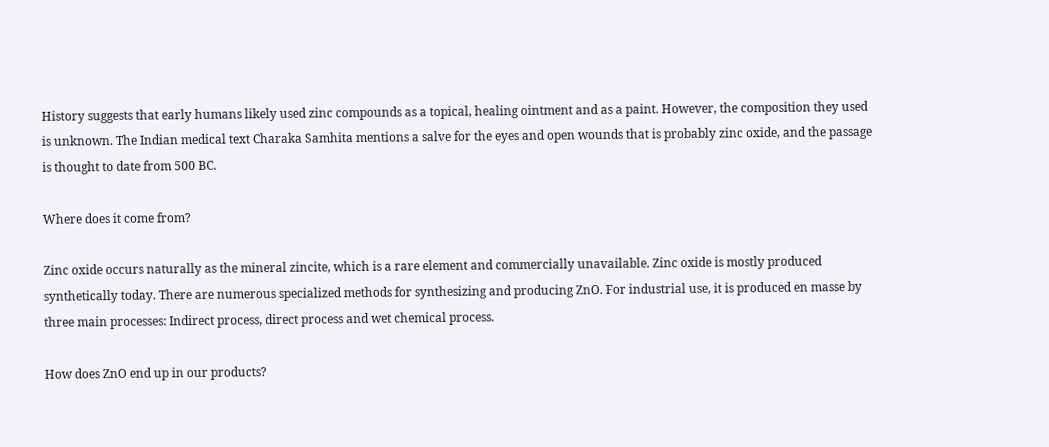History suggests that early humans likely used zinc compounds as a topical, healing ointment and as a paint. However, the composition they used is unknown. The Indian medical text Charaka Samhita mentions a salve for the eyes and open wounds that is probably zinc oxide, and the passage is thought to date from 500 BC.

Where does it come from?

Zinc oxide occurs naturally as the mineral zincite, which is a rare element and commercially unavailable. Zinc oxide is mostly produced synthetically today. There are numerous specialized methods for synthesizing and producing ZnO. For industrial use, it is produced en masse by three main processes: Indirect process, direct process and wet chemical process.

How does ZnO end up in our products?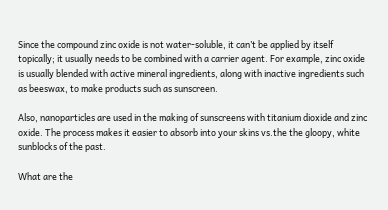Since the compound zinc oxide is not water-soluble, it can’t be applied by itself topically; it usually needs to be combined with a carrier agent. For example, zinc oxide is usually blended with active mineral ingredients, along with inactive ingredients such as beeswax, to make products such as sunscreen.

Also, nanoparticles are used in the making of sunscreens with titanium dioxide and zinc oxide. The process makes it easier to absorb into your skins vs.the the gloopy, white sunblocks of the past.

What are the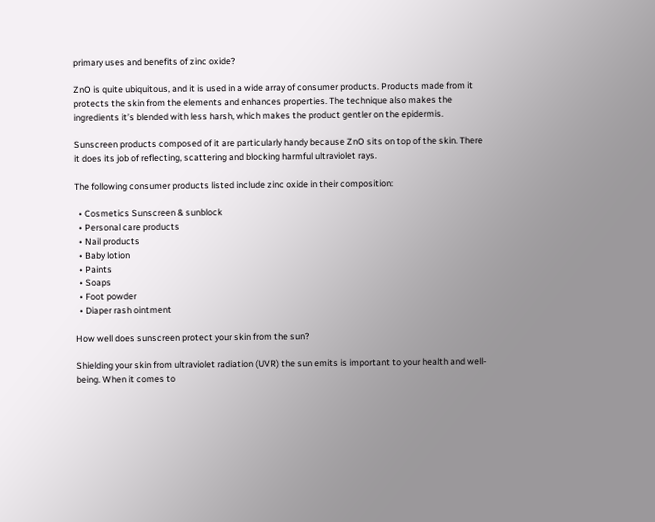primary uses and benefits of zinc oxide?

ZnO is quite ubiquitous, and it is used in a wide array of consumer products. Products made from it protects the skin from the elements and enhances properties. The technique also makes the ingredients it’s blended with less harsh, which makes the product gentler on the epidermis.

Sunscreen products composed of it are particularly handy because ZnO sits on top of the skin. There it does its job of reflecting, scattering and blocking harmful ultraviolet rays.

The following consumer products listed include zinc oxide in their composition:

  • Cosmetics Sunscreen & sunblock
  • Personal care products
  • Nail products
  • Baby lotion
  • Paints
  • Soaps
  • Foot powder
  • Diaper rash ointment

How well does sunscreen protect your skin from the sun?

Shielding your skin from ultraviolet radiation (UVR) the sun emits is important to your health and well-being. When it comes to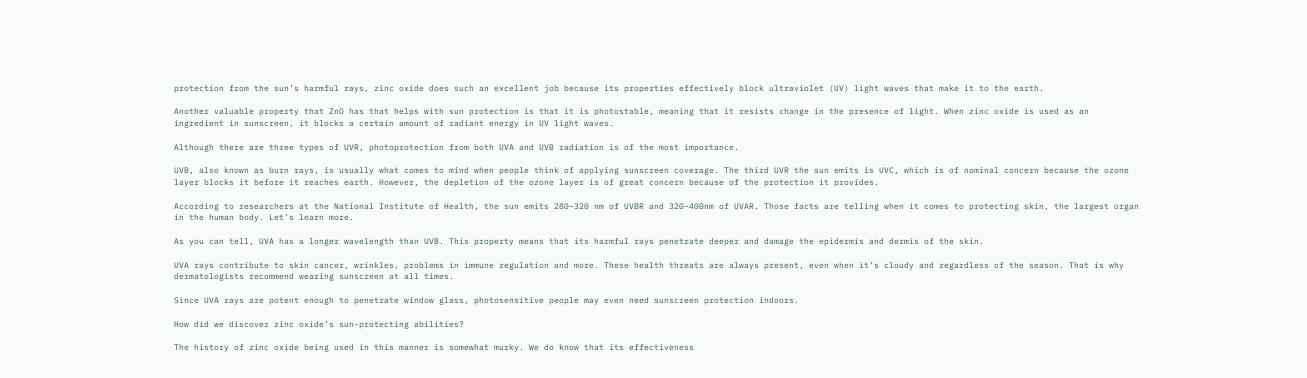protection from the sun’s harmful rays, zinc oxide does such an excellent job because its properties effectively block ultraviolet (UV) light waves that make it to the earth.

Another valuable property that ZnO has that helps with sun protection is that it is photostable, meaning that it resists change in the presence of light. When zinc oxide is used as an ingredient in sunscreen, it blocks a certain amount of radiant energy in UV light waves.

Although there are three types of UVR, photoprotection from both UVA and UVB radiation is of the most importance.

UVB, also known as burn rays, is usually what comes to mind when people think of applying sunscreen coverage. The third UVR the sun emits is UVC, which is of nominal concern because the ozone layer blocks it before it reaches earth. However, the depletion of the ozone layer is of great concern because of the protection it provides.

According to researchers at the National Institute of Health, the sun emits 280–320 nm of UVBR and 320–400nm of UVAR. Those facts are telling when it comes to protecting skin, the largest organ in the human body. Let’s learn more.

As you can tell, UVA has a longer wavelength than UVB. This property means that its harmful rays penetrate deeper and damage the epidermis and dermis of the skin.

UVA rays contribute to skin cancer, wrinkles, problems in immune regulation and more. These health threats are always present, even when it’s cloudy and regardless of the season. That is why dermatologists recommend wearing sunscreen at all times.

Since UVA rays are potent enough to penetrate window glass, photosensitive people may even need sunscreen protection indoors.

How did we discover zinc oxide’s sun-protecting abilities?

The history of zinc oxide being used in this manner is somewhat murky. We do know that its effectiveness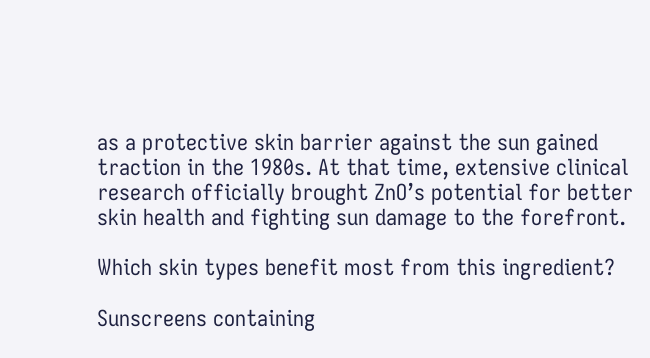as a protective skin barrier against the sun gained traction in the 1980s. At that time, extensive clinical research officially brought ZnO’s potential for better skin health and fighting sun damage to the forefront.

Which skin types benefit most from this ingredient?

Sunscreens containing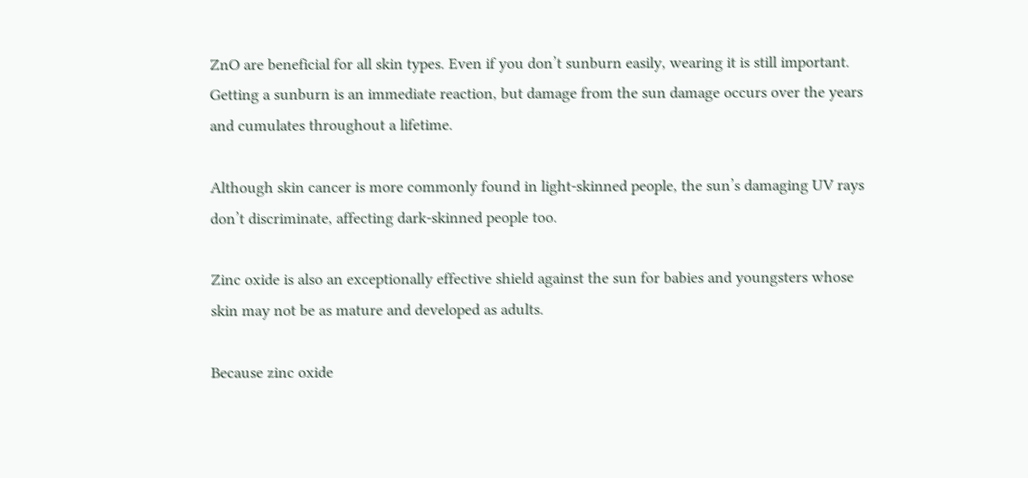ZnO are beneficial for all skin types. Even if you don’t sunburn easily, wearing it is still important. Getting a sunburn is an immediate reaction, but damage from the sun damage occurs over the years and cumulates throughout a lifetime.

Although skin cancer is more commonly found in light-skinned people, the sun’s damaging UV rays don’t discriminate, affecting dark-skinned people too.

Zinc oxide is also an exceptionally effective shield against the sun for babies and youngsters whose skin may not be as mature and developed as adults.

Because zinc oxide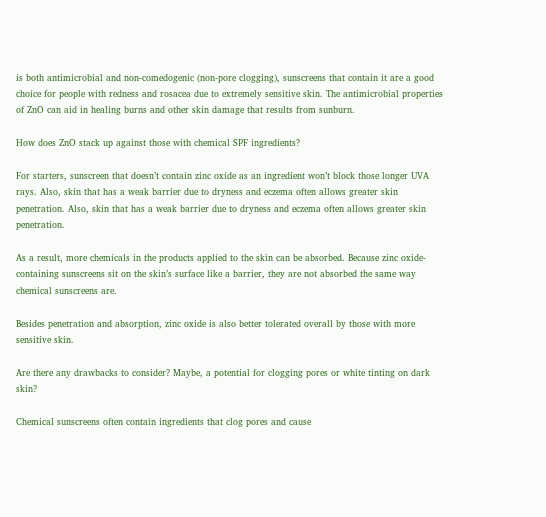is both antimicrobial and non-comedogenic (non-pore clogging), sunscreens that contain it are a good choice for people with redness and rosacea due to extremely sensitive skin. The antimicrobial properties of ZnO can aid in healing burns and other skin damage that results from sunburn.

How does ZnO stack up against those with chemical SPF ingredients?

For starters, sunscreen that doesn’t contain zinc oxide as an ingredient won’t block those longer UVA rays. Also, skin that has a weak barrier due to dryness and eczema often allows greater skin penetration. Also, skin that has a weak barrier due to dryness and eczema often allows greater skin penetration.

As a result, more chemicals in the products applied to the skin can be absorbed. Because zinc oxide-containing sunscreens sit on the skin’s surface like a barrier, they are not absorbed the same way chemical sunscreens are.

Besides penetration and absorption, zinc oxide is also better tolerated overall by those with more sensitive skin.

Are there any drawbacks to consider? Maybe, a potential for clogging pores or white tinting on dark skin?

Chemical sunscreens often contain ingredients that clog pores and cause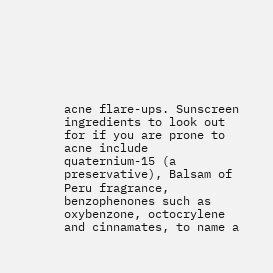acne flare-ups. Sunscreen ingredients to look out for if you are prone to acne include quaternium-15 (a preservative), Balsam of Peru fragrance, benzophenones such as oxybenzone, octocrylene and cinnamates, to name a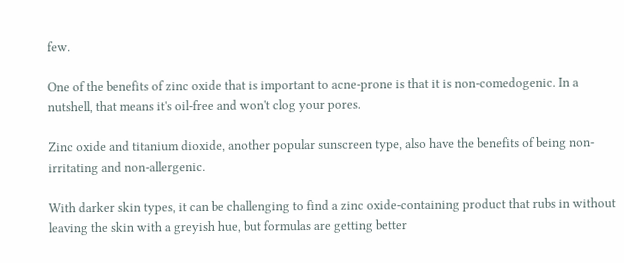few.

One of the benefits of zinc oxide that is important to acne-prone is that it is non-comedogenic. In a nutshell, that means it's oil-free and won't clog your pores.

Zinc oxide and titanium dioxide, another popular sunscreen type, also have the benefits of being non-irritating and non-allergenic.

With darker skin types, it can be challenging to find a zinc oxide-containing product that rubs in without leaving the skin with a greyish hue, but formulas are getting better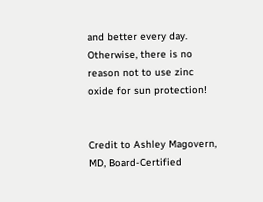and better every day. Otherwise, there is no reason not to use zinc oxide for sun protection!


Credit to Ashley Magovern, MD, Board-Certified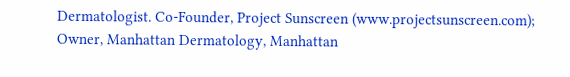Dermatologist. Co-Founder, Project Sunscreen (www.projectsunscreen.com); Owner, Manhattan Dermatology, Manhattan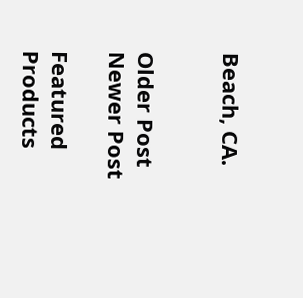Beach, CA.


Older Post Newer Post

Featured Products